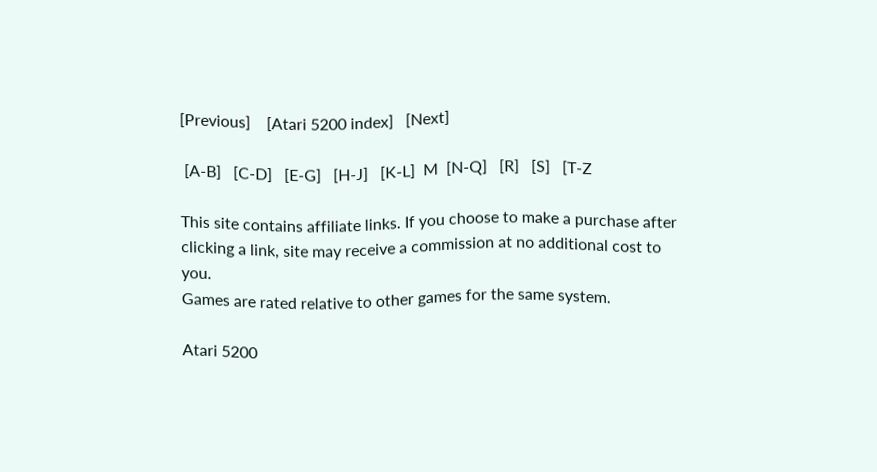[Previous]    [Atari 5200 index]   [Next]

 [A-B]   [C-D]   [E-G]   [H-J]   [K-L]  M  [N-Q]   [R]   [S]   [T-Z

This site contains affiliate links. If you choose to make a purchase after clicking a link, site may receive a commission at no additional cost to you.
Games are rated relative to other games for the same system.

Atari 5200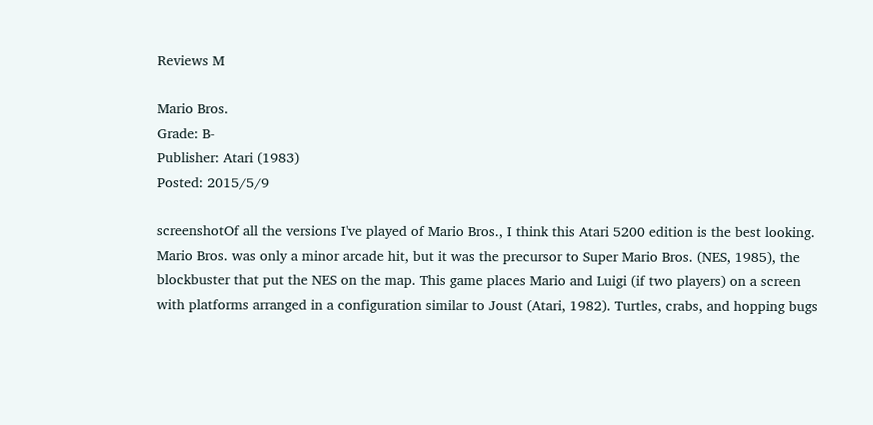Reviews M

Mario Bros.
Grade: B-
Publisher: Atari (1983)
Posted: 2015/5/9

screenshotOf all the versions I've played of Mario Bros., I think this Atari 5200 edition is the best looking. Mario Bros. was only a minor arcade hit, but it was the precursor to Super Mario Bros. (NES, 1985), the blockbuster that put the NES on the map. This game places Mario and Luigi (if two players) on a screen with platforms arranged in a configuration similar to Joust (Atari, 1982). Turtles, crabs, and hopping bugs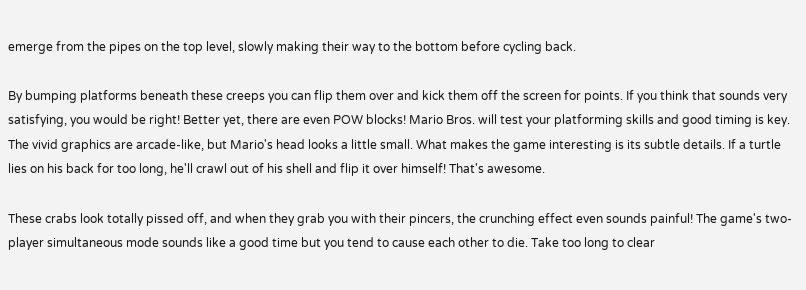emerge from the pipes on the top level, slowly making their way to the bottom before cycling back.

By bumping platforms beneath these creeps you can flip them over and kick them off the screen for points. If you think that sounds very satisfying, you would be right! Better yet, there are even POW blocks! Mario Bros. will test your platforming skills and good timing is key. The vivid graphics are arcade-like, but Mario's head looks a little small. What makes the game interesting is its subtle details. If a turtle lies on his back for too long, he'll crawl out of his shell and flip it over himself! That's awesome.

These crabs look totally pissed off, and when they grab you with their pincers, the crunching effect even sounds painful! The game's two-player simultaneous mode sounds like a good time but you tend to cause each other to die. Take too long to clear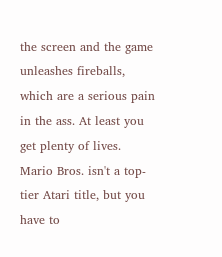the screen and the game unleashes fireballs, which are a serious pain in the ass. At least you get plenty of lives. Mario Bros. isn't a top-tier Atari title, but you have to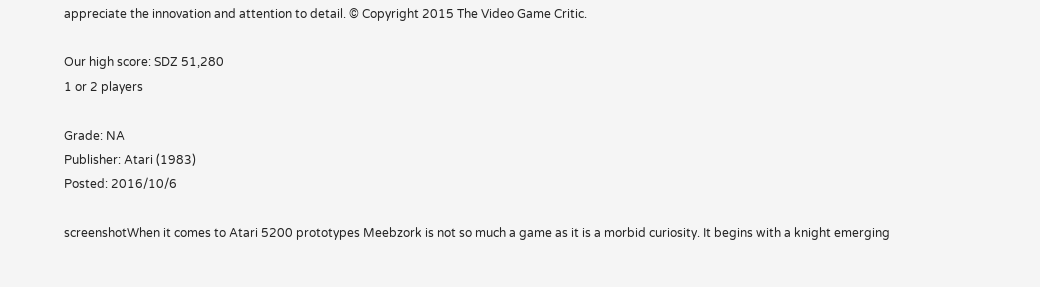appreciate the innovation and attention to detail. © Copyright 2015 The Video Game Critic.

Our high score: SDZ 51,280
1 or 2 players

Grade: NA
Publisher: Atari (1983)
Posted: 2016/10/6

screenshotWhen it comes to Atari 5200 prototypes Meebzork is not so much a game as it is a morbid curiosity. It begins with a knight emerging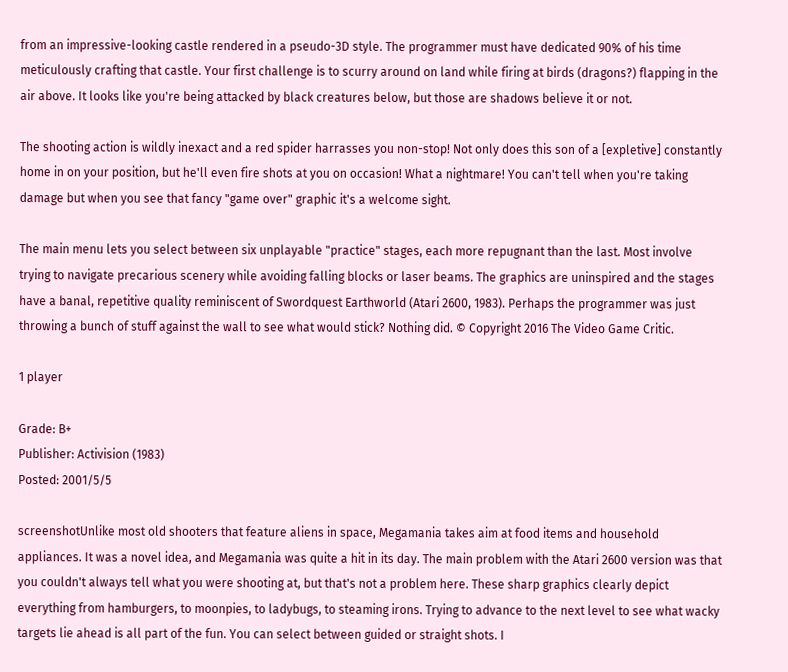from an impressive-looking castle rendered in a pseudo-3D style. The programmer must have dedicated 90% of his time meticulously crafting that castle. Your first challenge is to scurry around on land while firing at birds (dragons?) flapping in the air above. It looks like you're being attacked by black creatures below, but those are shadows believe it or not.

The shooting action is wildly inexact and a red spider harrasses you non-stop! Not only does this son of a [expletive] constantly home in on your position, but he'll even fire shots at you on occasion! What a nightmare! You can't tell when you're taking damage but when you see that fancy "game over" graphic it's a welcome sight.

The main menu lets you select between six unplayable "practice" stages, each more repugnant than the last. Most involve trying to navigate precarious scenery while avoiding falling blocks or laser beams. The graphics are uninspired and the stages have a banal, repetitive quality reminiscent of Swordquest Earthworld (Atari 2600, 1983). Perhaps the programmer was just throwing a bunch of stuff against the wall to see what would stick? Nothing did. © Copyright 2016 The Video Game Critic.

1 player

Grade: B+
Publisher: Activision (1983)
Posted: 2001/5/5

screenshotUnlike most old shooters that feature aliens in space, Megamania takes aim at food items and household appliances. It was a novel idea, and Megamania was quite a hit in its day. The main problem with the Atari 2600 version was that you couldn't always tell what you were shooting at, but that's not a problem here. These sharp graphics clearly depict everything from hamburgers, to moonpies, to ladybugs, to steaming irons. Trying to advance to the next level to see what wacky targets lie ahead is all part of the fun. You can select between guided or straight shots. I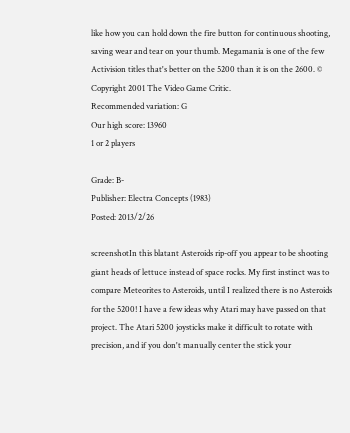like how you can hold down the fire button for continuous shooting, saving wear and tear on your thumb. Megamania is one of the few Activision titles that's better on the 5200 than it is on the 2600. © Copyright 2001 The Video Game Critic.
Recommended variation: G
Our high score: 13960
1 or 2 players

Grade: B-
Publisher: Electra Concepts (1983)
Posted: 2013/2/26

screenshotIn this blatant Asteroids rip-off you appear to be shooting giant heads of lettuce instead of space rocks. My first instinct was to compare Meteorites to Asteroids, until I realized there is no Asteroids for the 5200! I have a few ideas why Atari may have passed on that project. The Atari 5200 joysticks make it difficult to rotate with precision, and if you don't manually center the stick your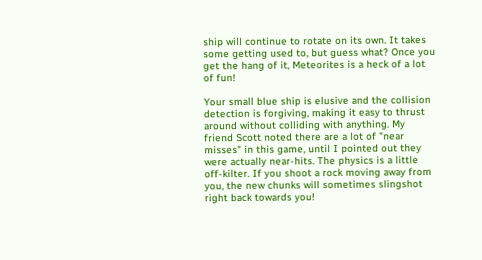ship will continue to rotate on its own. It takes some getting used to, but guess what? Once you get the hang of it, Meteorites is a heck of a lot of fun!

Your small blue ship is elusive and the collision detection is forgiving, making it easy to thrust around without colliding with anything. My friend Scott noted there are a lot of "near misses" in this game, until I pointed out they were actually near-hits. The physics is a little off-kilter. If you shoot a rock moving away from you, the new chunks will sometimes slingshot right back towards you!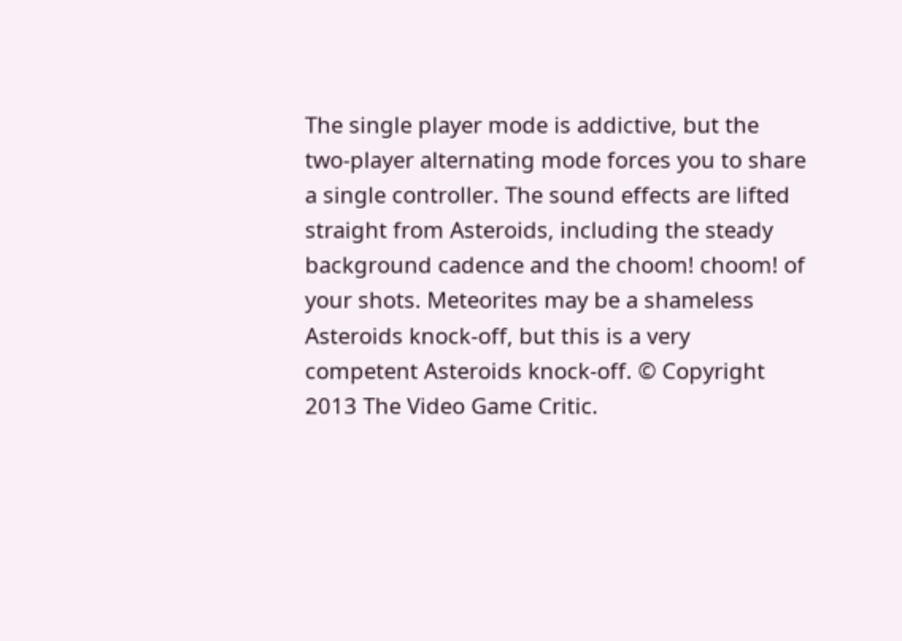The single player mode is addictive, but the two-player alternating mode forces you to share a single controller. The sound effects are lifted straight from Asteroids, including the steady background cadence and the choom! choom! of your shots. Meteorites may be a shameless Asteroids knock-off, but this is a very competent Asteroids knock-off. © Copyright 2013 The Video Game Critic.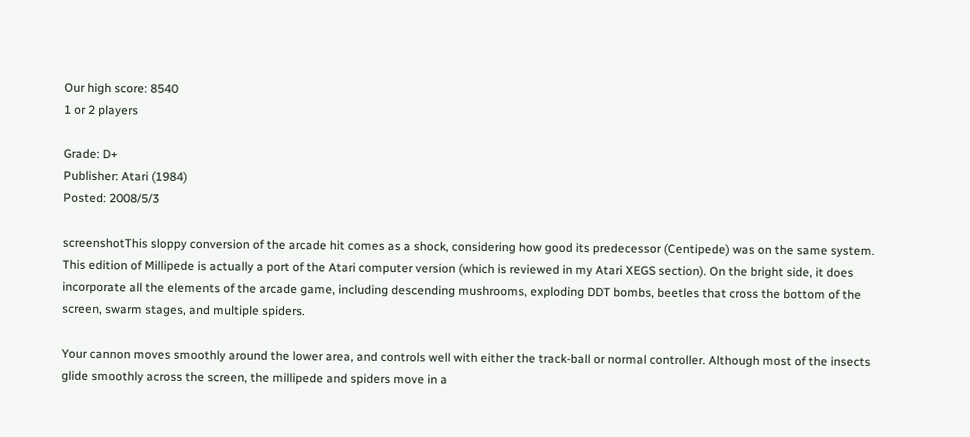Our high score: 8540
1 or 2 players

Grade: D+
Publisher: Atari (1984)
Posted: 2008/5/3

screenshotThis sloppy conversion of the arcade hit comes as a shock, considering how good its predecessor (Centipede) was on the same system. This edition of Millipede is actually a port of the Atari computer version (which is reviewed in my Atari XEGS section). On the bright side, it does incorporate all the elements of the arcade game, including descending mushrooms, exploding DDT bombs, beetles that cross the bottom of the screen, swarm stages, and multiple spiders.

Your cannon moves smoothly around the lower area, and controls well with either the track-ball or normal controller. Although most of the insects glide smoothly across the screen, the millipede and spiders move in a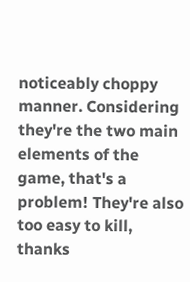noticeably choppy manner. Considering they're the two main elements of the game, that's a problem! They're also too easy to kill, thanks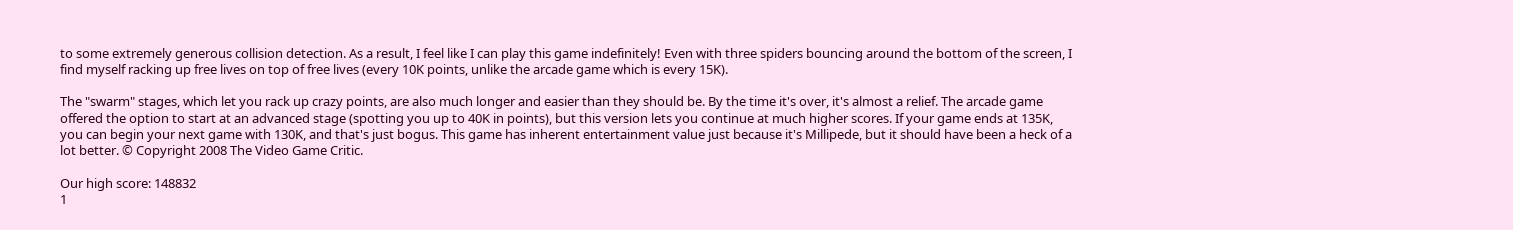to some extremely generous collision detection. As a result, I feel like I can play this game indefinitely! Even with three spiders bouncing around the bottom of the screen, I find myself racking up free lives on top of free lives (every 10K points, unlike the arcade game which is every 15K).

The "swarm" stages, which let you rack up crazy points, are also much longer and easier than they should be. By the time it's over, it's almost a relief. The arcade game offered the option to start at an advanced stage (spotting you up to 40K in points), but this version lets you continue at much higher scores. If your game ends at 135K, you can begin your next game with 130K, and that's just bogus. This game has inherent entertainment value just because it's Millipede, but it should have been a heck of a lot better. © Copyright 2008 The Video Game Critic.

Our high score: 148832
1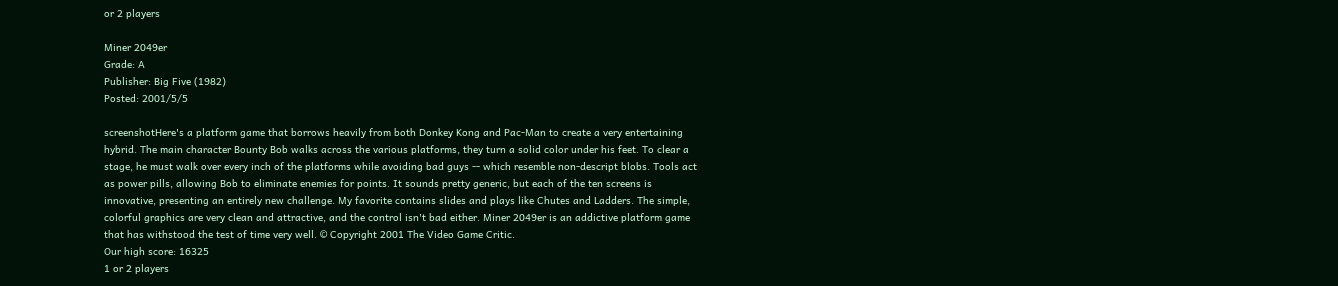or 2 players

Miner 2049er
Grade: A
Publisher: Big Five (1982)
Posted: 2001/5/5

screenshotHere's a platform game that borrows heavily from both Donkey Kong and Pac-Man to create a very entertaining hybrid. The main character Bounty Bob walks across the various platforms, they turn a solid color under his feet. To clear a stage, he must walk over every inch of the platforms while avoiding bad guys -- which resemble non-descript blobs. Tools act as power pills, allowing Bob to eliminate enemies for points. It sounds pretty generic, but each of the ten screens is innovative, presenting an entirely new challenge. My favorite contains slides and plays like Chutes and Ladders. The simple, colorful graphics are very clean and attractive, and the control isn't bad either. Miner 2049er is an addictive platform game that has withstood the test of time very well. © Copyright 2001 The Video Game Critic.
Our high score: 16325
1 or 2 players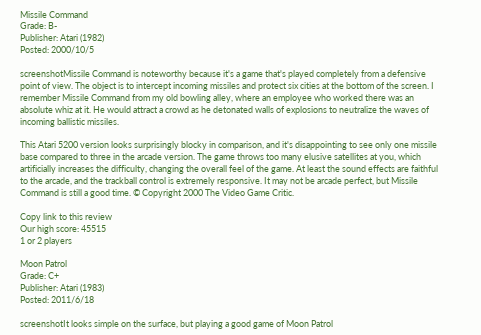Missile Command
Grade: B-
Publisher: Atari (1982)
Posted: 2000/10/5

screenshotMissile Command is noteworthy because it's a game that's played completely from a defensive point of view. The object is to intercept incoming missiles and protect six cities at the bottom of the screen. I remember Missile Command from my old bowling alley, where an employee who worked there was an absolute whiz at it. He would attract a crowd as he detonated walls of explosions to neutralize the waves of incoming ballistic missiles.

This Atari 5200 version looks surprisingly blocky in comparison, and it's disappointing to see only one missile base compared to three in the arcade version. The game throws too many elusive satellites at you, which artificially increases the difficulty, changing the overall feel of the game. At least the sound effects are faithful to the arcade, and the trackball control is extremely responsive. It may not be arcade perfect, but Missile Command is still a good time. © Copyright 2000 The Video Game Critic.

Copy link to this review
Our high score: 45515
1 or 2 players

Moon Patrol
Grade: C+
Publisher: Atari (1983)
Posted: 2011/6/18

screenshotIt looks simple on the surface, but playing a good game of Moon Patrol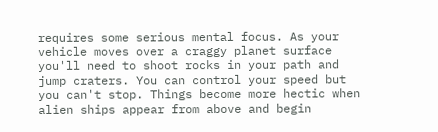requires some serious mental focus. As your vehicle moves over a craggy planet surface you'll need to shoot rocks in your path and jump craters. You can control your speed but you can't stop. Things become more hectic when alien ships appear from above and begin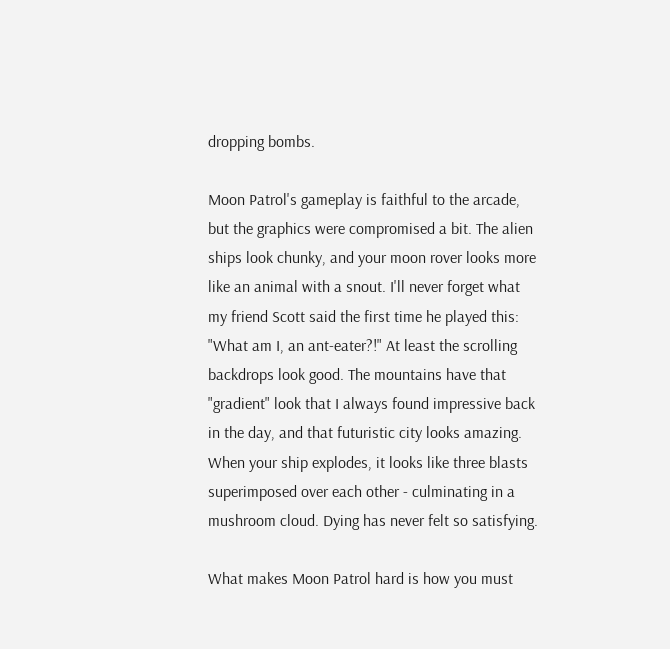dropping bombs.

Moon Patrol's gameplay is faithful to the arcade, but the graphics were compromised a bit. The alien ships look chunky, and your moon rover looks more like an animal with a snout. I'll never forget what my friend Scott said the first time he played this: "What am I, an ant-eater?!" At least the scrolling backdrops look good. The mountains have that "gradient" look that I always found impressive back in the day, and that futuristic city looks amazing. When your ship explodes, it looks like three blasts superimposed over each other - culminating in a mushroom cloud. Dying has never felt so satisfying.

What makes Moon Patrol hard is how you must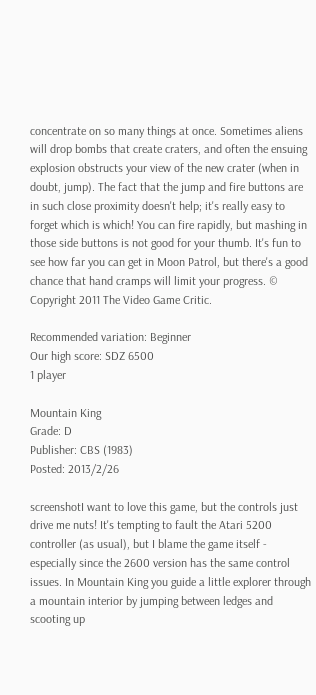concentrate on so many things at once. Sometimes aliens will drop bombs that create craters, and often the ensuing explosion obstructs your view of the new crater (when in doubt, jump). The fact that the jump and fire buttons are in such close proximity doesn't help; it's really easy to forget which is which! You can fire rapidly, but mashing in those side buttons is not good for your thumb. It's fun to see how far you can get in Moon Patrol, but there's a good chance that hand cramps will limit your progress. © Copyright 2011 The Video Game Critic.

Recommended variation: Beginner
Our high score: SDZ 6500
1 player

Mountain King
Grade: D
Publisher: CBS (1983)
Posted: 2013/2/26

screenshotI want to love this game, but the controls just drive me nuts! It's tempting to fault the Atari 5200 controller (as usual), but I blame the game itself - especially since the 2600 version has the same control issues. In Mountain King you guide a little explorer through a mountain interior by jumping between ledges and scooting up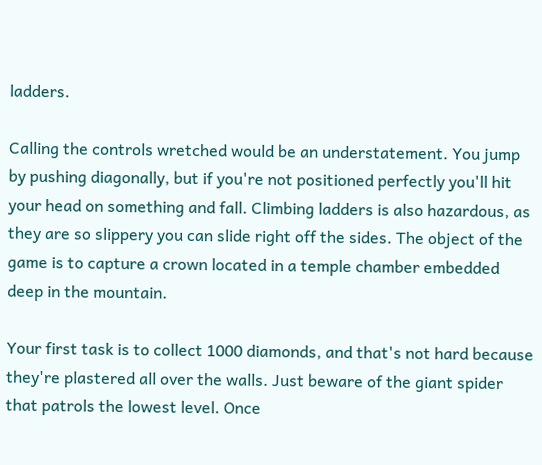ladders.

Calling the controls wretched would be an understatement. You jump by pushing diagonally, but if you're not positioned perfectly you'll hit your head on something and fall. Climbing ladders is also hazardous, as they are so slippery you can slide right off the sides. The object of the game is to capture a crown located in a temple chamber embedded deep in the mountain.

Your first task is to collect 1000 diamonds, and that's not hard because they're plastered all over the walls. Just beware of the giant spider that patrols the lowest level. Once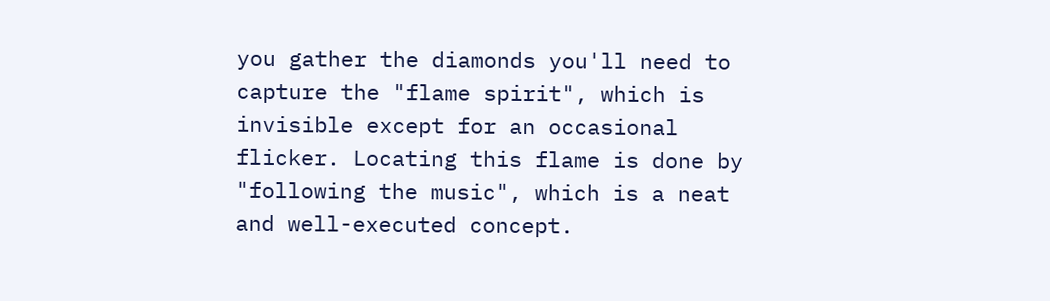you gather the diamonds you'll need to capture the "flame spirit", which is invisible except for an occasional flicker. Locating this flame is done by "following the music", which is a neat and well-executed concept.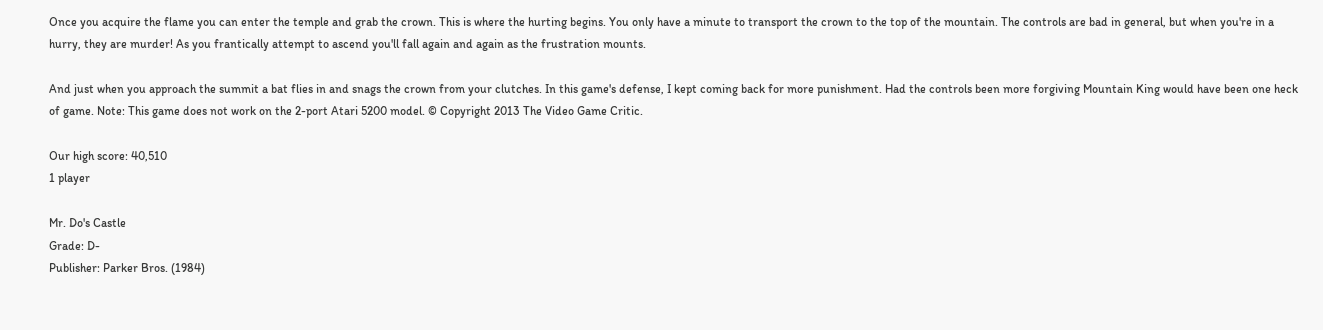Once you acquire the flame you can enter the temple and grab the crown. This is where the hurting begins. You only have a minute to transport the crown to the top of the mountain. The controls are bad in general, but when you're in a hurry, they are murder! As you frantically attempt to ascend you'll fall again and again as the frustration mounts.

And just when you approach the summit a bat flies in and snags the crown from your clutches. In this game's defense, I kept coming back for more punishment. Had the controls been more forgiving Mountain King would have been one heck of game. Note: This game does not work on the 2-port Atari 5200 model. © Copyright 2013 The Video Game Critic.

Our high score: 40,510
1 player

Mr. Do's Castle
Grade: D-
Publisher: Parker Bros. (1984)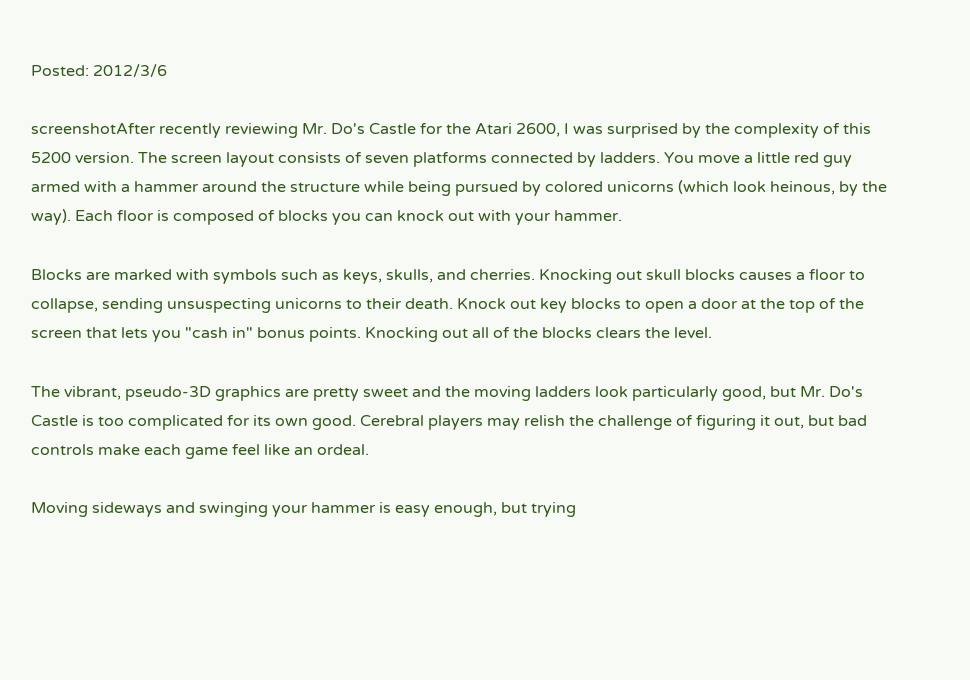Posted: 2012/3/6

screenshotAfter recently reviewing Mr. Do's Castle for the Atari 2600, I was surprised by the complexity of this 5200 version. The screen layout consists of seven platforms connected by ladders. You move a little red guy armed with a hammer around the structure while being pursued by colored unicorns (which look heinous, by the way). Each floor is composed of blocks you can knock out with your hammer.

Blocks are marked with symbols such as keys, skulls, and cherries. Knocking out skull blocks causes a floor to collapse, sending unsuspecting unicorns to their death. Knock out key blocks to open a door at the top of the screen that lets you "cash in" bonus points. Knocking out all of the blocks clears the level.

The vibrant, pseudo-3D graphics are pretty sweet and the moving ladders look particularly good, but Mr. Do's Castle is too complicated for its own good. Cerebral players may relish the challenge of figuring it out, but bad controls make each game feel like an ordeal.

Moving sideways and swinging your hammer is easy enough, but trying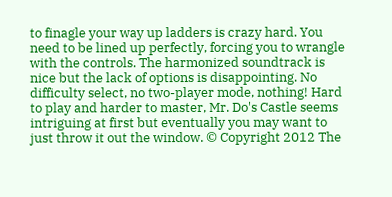to finagle your way up ladders is crazy hard. You need to be lined up perfectly, forcing you to wrangle with the controls. The harmonized soundtrack is nice but the lack of options is disappointing. No difficulty select, no two-player mode, nothing! Hard to play and harder to master, Mr. Do's Castle seems intriguing at first but eventually you may want to just throw it out the window. © Copyright 2012 The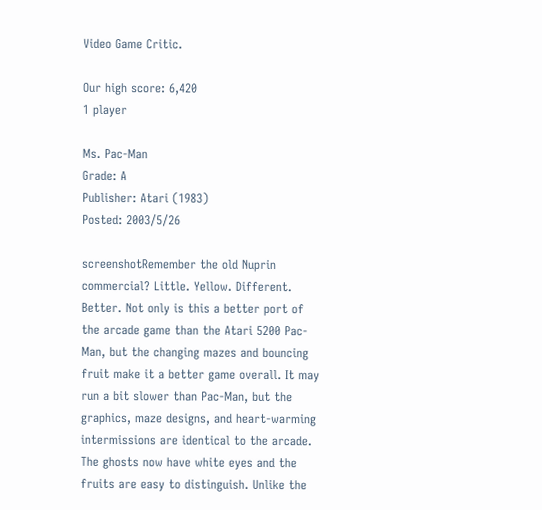Video Game Critic.

Our high score: 6,420
1 player

Ms. Pac-Man
Grade: A
Publisher: Atari (1983)
Posted: 2003/5/26

screenshotRemember the old Nuprin commercial? Little. Yellow. Different. Better. Not only is this a better port of the arcade game than the Atari 5200 Pac-Man, but the changing mazes and bouncing fruit make it a better game overall. It may run a bit slower than Pac-Man, but the graphics, maze designs, and heart-warming intermissions are identical to the arcade. The ghosts now have white eyes and the fruits are easy to distinguish. Unlike the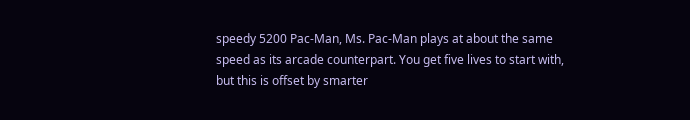speedy 5200 Pac-Man, Ms. Pac-Man plays at about the same speed as its arcade counterpart. You get five lives to start with, but this is offset by smarter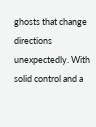ghosts that change directions unexpectedly. With solid control and a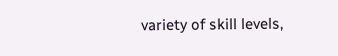variety of skill levels,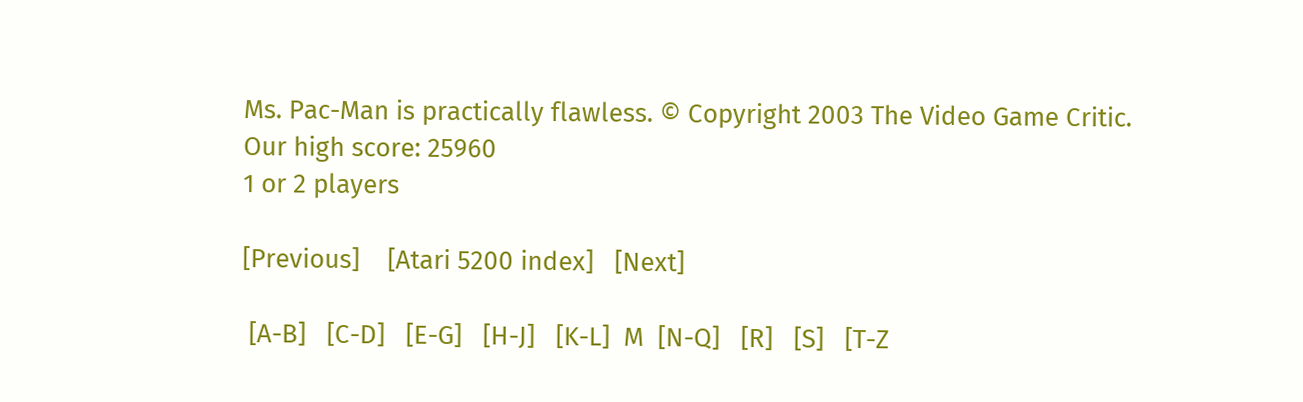Ms. Pac-Man is practically flawless. © Copyright 2003 The Video Game Critic.
Our high score: 25960
1 or 2 players

[Previous]    [Atari 5200 index]   [Next]

 [A-B]   [C-D]   [E-G]   [H-J]   [K-L]  M  [N-Q]   [R]   [S]   [T-Z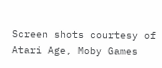Screen shots courtesy of Atari Age, Moby Games